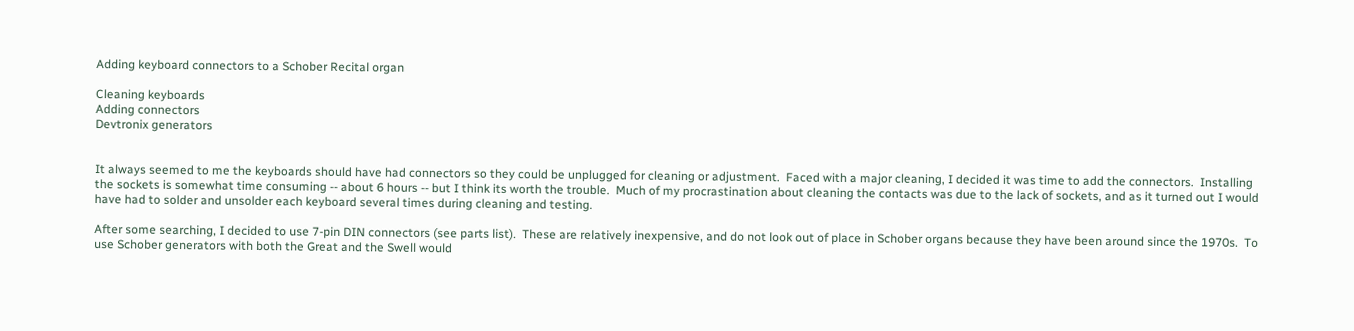Adding keyboard connectors to a Schober Recital organ

Cleaning keyboards
Adding connectors
Devtronix generators


It always seemed to me the keyboards should have had connectors so they could be unplugged for cleaning or adjustment.  Faced with a major cleaning, I decided it was time to add the connectors.  Installing the sockets is somewhat time consuming -- about 6 hours -- but I think its worth the trouble.  Much of my procrastination about cleaning the contacts was due to the lack of sockets, and as it turned out I would have had to solder and unsolder each keyboard several times during cleaning and testing.

After some searching, I decided to use 7-pin DIN connectors (see parts list).  These are relatively inexpensive, and do not look out of place in Schober organs because they have been around since the 1970s.  To use Schober generators with both the Great and the Swell would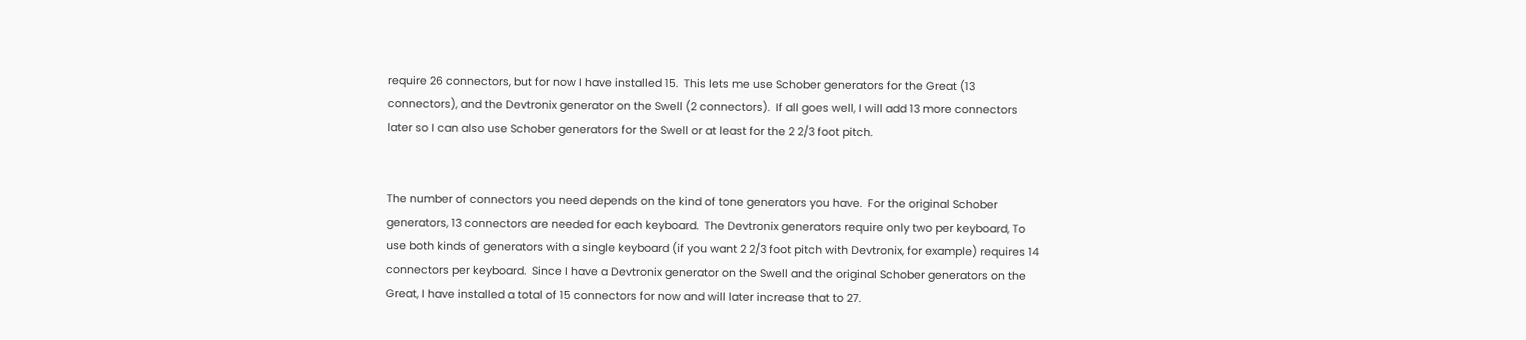require 26 connectors, but for now I have installed 15.  This lets me use Schober generators for the Great (13 connectors), and the Devtronix generator on the Swell (2 connectors).  If all goes well, I will add 13 more connectors later so I can also use Schober generators for the Swell or at least for the 2 2/3 foot pitch.


The number of connectors you need depends on the kind of tone generators you have.  For the original Schober generators, 13 connectors are needed for each keyboard.  The Devtronix generators require only two per keyboard, To use both kinds of generators with a single keyboard (if you want 2 2/3 foot pitch with Devtronix, for example) requires 14 connectors per keyboard.  Since I have a Devtronix generator on the Swell and the original Schober generators on the Great, I have installed a total of 15 connectors for now and will later increase that to 27.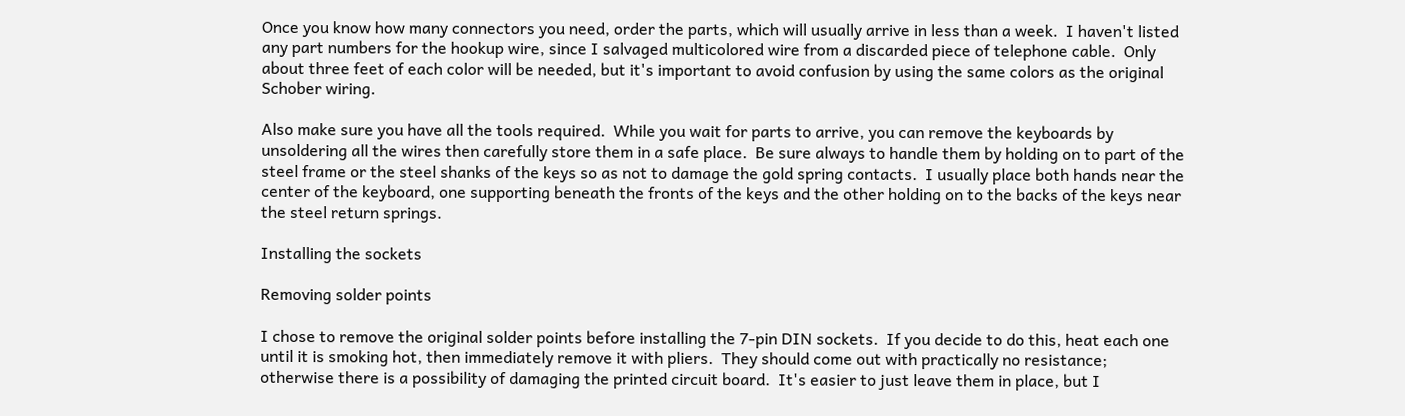Once you know how many connectors you need, order the parts, which will usually arrive in less than a week.  I haven't listed any part numbers for the hookup wire, since I salvaged multicolored wire from a discarded piece of telephone cable.  Only about three feet of each color will be needed, but it's important to avoid confusion by using the same colors as the original Schober wiring.

Also make sure you have all the tools required.  While you wait for parts to arrive, you can remove the keyboards by unsoldering all the wires then carefully store them in a safe place.  Be sure always to handle them by holding on to part of the steel frame or the steel shanks of the keys so as not to damage the gold spring contacts.  I usually place both hands near the center of the keyboard, one supporting beneath the fronts of the keys and the other holding on to the backs of the keys near the steel return springs.

Installing the sockets

Removing solder points

I chose to remove the original solder points before installing the 7-pin DIN sockets.  If you decide to do this, heat each one until it is smoking hot, then immediately remove it with pliers.  They should come out with practically no resistance; otherwise there is a possibility of damaging the printed circuit board.  It's easier to just leave them in place, but I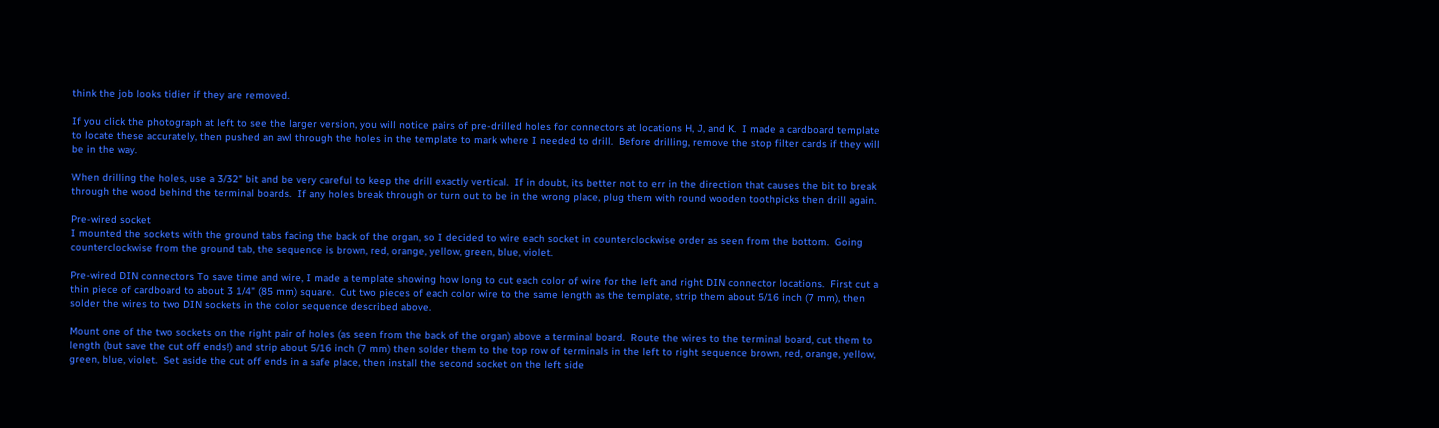think the job looks tidier if they are removed.

If you click the photograph at left to see the larger version, you will notice pairs of pre-drilled holes for connectors at locations H, J, and K.  I made a cardboard template to locate these accurately, then pushed an awl through the holes in the template to mark where I needed to drill.  Before drilling, remove the stop filter cards if they will be in the way.

When drilling the holes, use a 3/32" bit and be very careful to keep the drill exactly vertical.  If in doubt, its better not to err in the direction that causes the bit to break through the wood behind the terminal boards.  If any holes break through or turn out to be in the wrong place, plug them with round wooden toothpicks then drill again.

Pre-wired socket
I mounted the sockets with the ground tabs facing the back of the organ, so I decided to wire each socket in counterclockwise order as seen from the bottom.  Going counterclockwise from the ground tab, the sequence is brown, red, orange, yellow, green, blue, violet.

Pre-wired DIN connectors To save time and wire, I made a template showing how long to cut each color of wire for the left and right DIN connector locations.  First cut a thin piece of cardboard to about 3 1/4" (85 mm) square.  Cut two pieces of each color wire to the same length as the template, strip them about 5/16 inch (7 mm), then solder the wires to two DIN sockets in the color sequence described above.

Mount one of the two sockets on the right pair of holes (as seen from the back of the organ) above a terminal board.  Route the wires to the terminal board, cut them to length (but save the cut off ends!) and strip about 5/16 inch (7 mm) then solder them to the top row of terminals in the left to right sequence brown, red, orange, yellow, green, blue, violet.  Set aside the cut off ends in a safe place, then install the second socket on the left side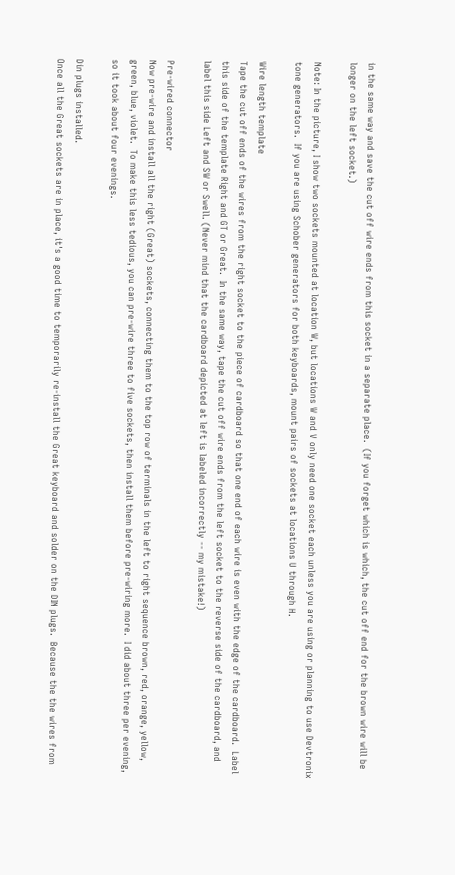in the same way and save the cut off wire ends from this socket in a separate place.  (If you forget which is which, the cut off end for the brown wire will be longer on the left socket.)

Note: In the picture, I show two sockets mounted at location W, but locations W and V only need one socket each unless you are using or planning to use Devtronix tone generators.  If you are using Schober generators for both keyboards, mount pairs of sockets at locations U through H.

Wire length template
Tape the cut off ends of the wires from the right socket to the piece of cardboard so that one end of each wire is even with the edge of the cardboard.  Label this side of the template Right and GT or Great.  In the same way, tape the cut off wire ends from the left socket to the reverse side of the cardboard, and label this side Left and SW or Swell. (Never mind that the cardboard depicted at left is labeled incorrectly -- my mistake!)

Pre-wired connector
Now pre-wire and install all the right (Great) sockets, connecting them to the top row of terminals in the left to right sequence brown, red, orange, yellow, green, blue, violet.  To make this less tedious, you can pre-wire three to five sockets, then install them before pre-wiring more.  I did about three per evening, so it took about four evenings.

Din plugs installed.
Once all the Great sockets are in place, it's a good time to temporarily re-install the Great keyboard and solder on the DIN plugs.  Because the the wires from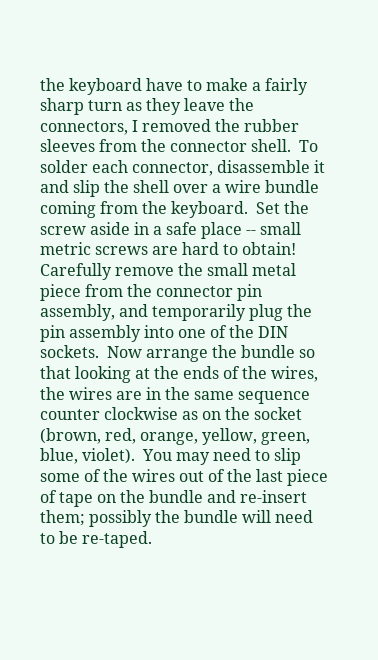the keyboard have to make a fairly sharp turn as they leave the connectors, I removed the rubber sleeves from the connector shell.  To solder each connector, disassemble it and slip the shell over a wire bundle coming from the keyboard.  Set the screw aside in a safe place -- small metric screws are hard to obtain!  Carefully remove the small metal piece from the connector pin assembly, and temporarily plug the pin assembly into one of the DIN sockets.  Now arrange the bundle so that looking at the ends of the wires, the wires are in the same sequence counter clockwise as on the socket (brown, red, orange, yellow, green, blue, violet).  You may need to slip some of the wires out of the last piece of tape on the bundle and re-insert them; possibly the bundle will need to be re-taped.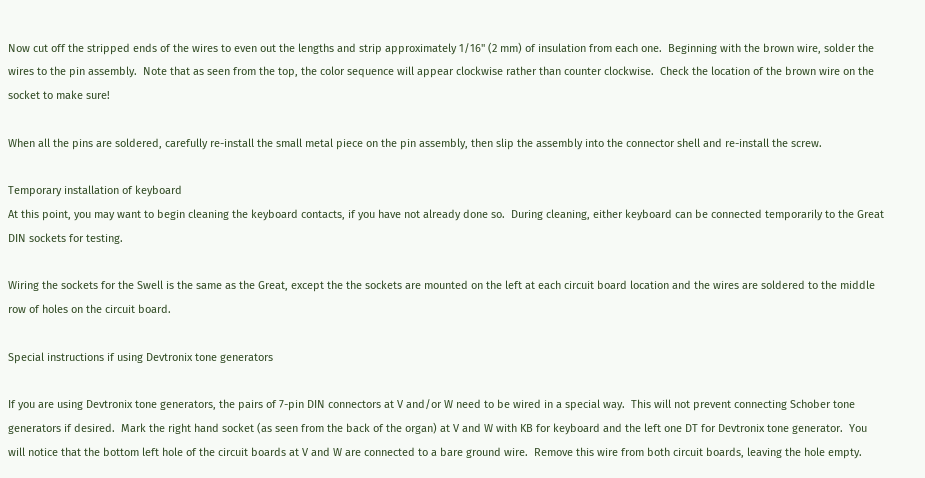Now cut off the stripped ends of the wires to even out the lengths and strip approximately 1/16" (2 mm) of insulation from each one.  Beginning with the brown wire, solder the wires to the pin assembly.  Note that as seen from the top, the color sequence will appear clockwise rather than counter clockwise.  Check the location of the brown wire on the socket to make sure!

When all the pins are soldered, carefully re-install the small metal piece on the pin assembly, then slip the assembly into the connector shell and re-install the screw.

Temporary installation of keyboard
At this point, you may want to begin cleaning the keyboard contacts, if you have not already done so.  During cleaning, either keyboard can be connected temporarily to the Great DIN sockets for testing.

Wiring the sockets for the Swell is the same as the Great, except the the sockets are mounted on the left at each circuit board location and the wires are soldered to the middle row of holes on the circuit board.

Special instructions if using Devtronix tone generators

If you are using Devtronix tone generators, the pairs of 7-pin DIN connectors at V and/or W need to be wired in a special way.  This will not prevent connecting Schober tone generators if desired.  Mark the right hand socket (as seen from the back of the organ) at V and W with KB for keyboard and the left one DT for Devtronix tone generator.  You will notice that the bottom left hole of the circuit boards at V and W are connected to a bare ground wire.  Remove this wire from both circuit boards, leaving the hole empty.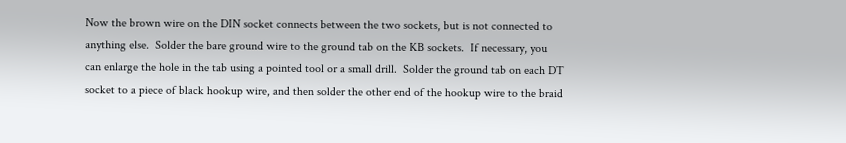Now the brown wire on the DIN socket connects between the two sockets, but is not connected to anything else.  Solder the bare ground wire to the ground tab on the KB sockets.  If necessary, you can enlarge the hole in the tab using a pointed tool or a small drill.  Solder the ground tab on each DT socket to a piece of black hookup wire, and then solder the other end of the hookup wire to the braid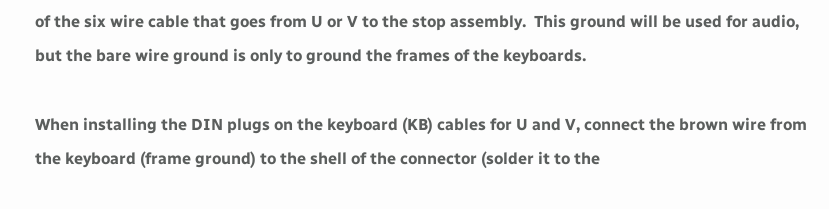of the six wire cable that goes from U or V to the stop assembly.  This ground will be used for audio, but the bare wire ground is only to ground the frames of the keyboards.

When installing the DIN plugs on the keyboard (KB) cables for U and V, connect the brown wire from the keyboard (frame ground) to the shell of the connector (solder it to the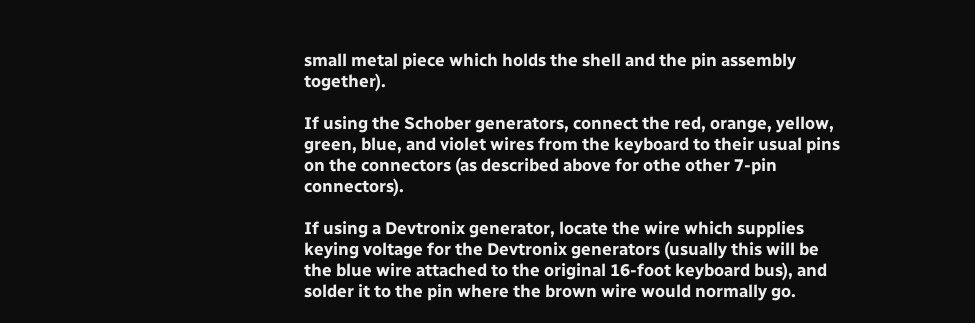small metal piece which holds the shell and the pin assembly together).

If using the Schober generators, connect the red, orange, yellow, green, blue, and violet wires from the keyboard to their usual pins on the connectors (as described above for othe other 7-pin connectors).

If using a Devtronix generator, locate the wire which supplies keying voltage for the Devtronix generators (usually this will be the blue wire attached to the original 16-foot keyboard bus), and solder it to the pin where the brown wire would normally go.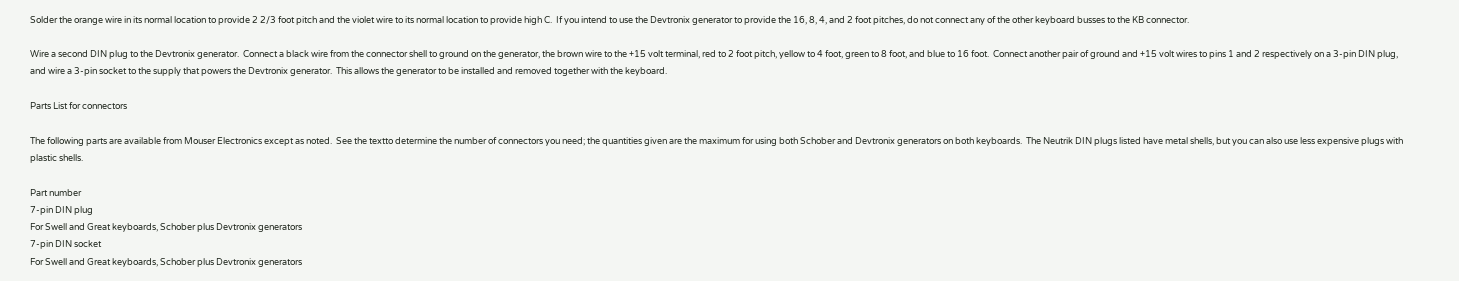Solder the orange wire in its normal location to provide 2 2/3 foot pitch and the violet wire to its normal location to provide high C.  If you intend to use the Devtronix generator to provide the 16, 8, 4, and 2 foot pitches, do not connect any of the other keyboard busses to the KB connector.

Wire a second DIN plug to the Devtronix generator.  Connect a black wire from the connector shell to ground on the generator, the brown wire to the +15 volt terminal, red to 2 foot pitch, yellow to 4 foot, green to 8 foot, and blue to 16 foot.  Connect another pair of ground and +15 volt wires to pins 1 and 2 respectively on a 3-pin DIN plug, and wire a 3-pin socket to the supply that powers the Devtronix generator.  This allows the generator to be installed and removed together with the keyboard.

Parts List for connectors

The following parts are available from Mouser Electronics except as noted.  See the textto determine the number of connectors you need; the quantities given are the maximum for using both Schober and Devtronix generators on both keyboards.  The Neutrik DIN plugs listed have metal shells, but you can also use less expensive plugs with plastic shells.

Part number
7-pin DIN plug
For Swell and Great keyboards, Schober plus Devtronix generators
7-pin DIN socket
For Swell and Great keyboards, Schober plus Devtronix generators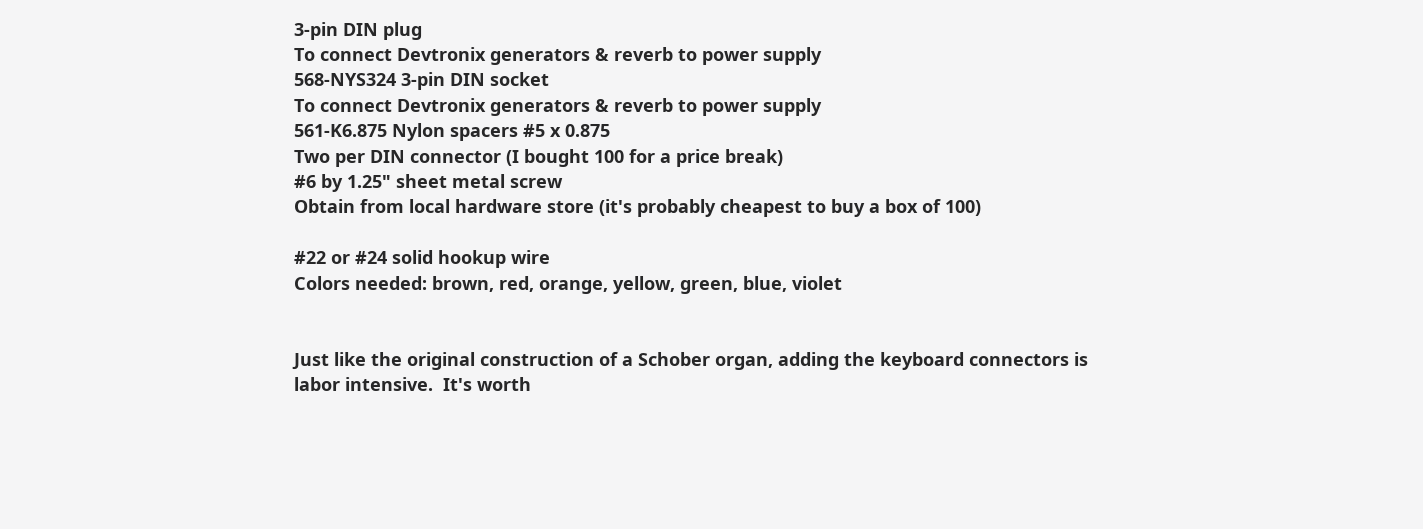3-pin DIN plug
To connect Devtronix generators & reverb to power supply
568-NYS324 3-pin DIN socket
To connect Devtronix generators & reverb to power supply
561-K6.875 Nylon spacers #5 x 0.875
Two per DIN connector (I bought 100 for a price break)
#6 by 1.25" sheet metal screw
Obtain from local hardware store (it's probably cheapest to buy a box of 100)

#22 or #24 solid hookup wire
Colors needed: brown, red, orange, yellow, green, blue, violet


Just like the original construction of a Schober organ, adding the keyboard connectors is labor intensive.  It's worth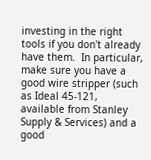investing in the right tools if you don't already have them.  In particular, make sure you have a good wire stripper (such as Ideal 45-121, available from Stanley Supply & Services) and a good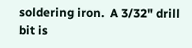soldering iron.  A 3/32" drill bit is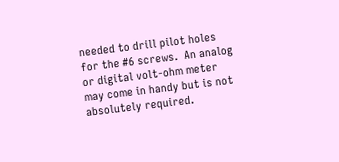needed to drill pilot holes for the #6 screws.  An analog or digital volt-ohm meter may come in handy but is not absolutely required.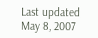Last updated May 8, 2007